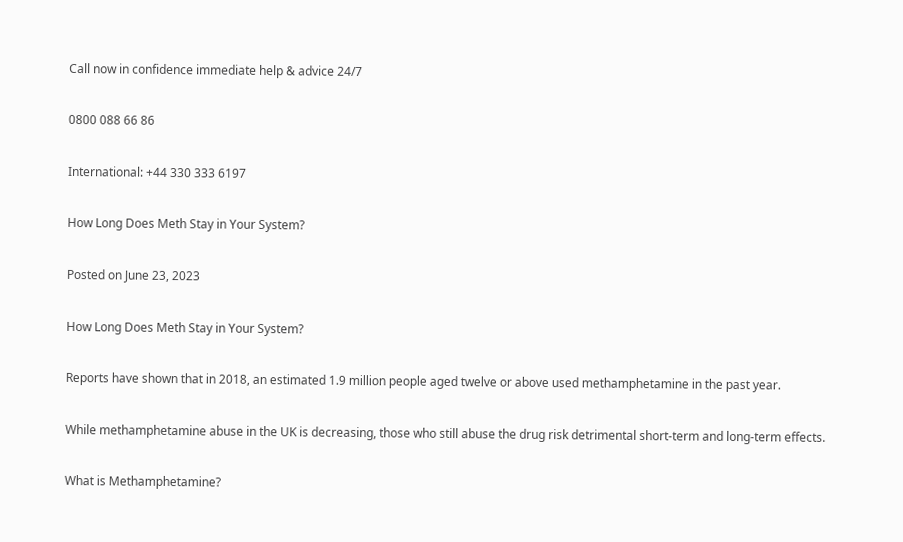Call now in confidence immediate help & advice 24/7

0800 088 66 86

International: +44 330 333 6197

How Long Does Meth Stay in Your System?

Posted on June 23, 2023

How Long Does Meth Stay in Your System?

Reports have shown that in 2018, an estimated 1.9 million people aged twelve or above used methamphetamine in the past year.

While methamphetamine abuse in the UK is decreasing, those who still abuse the drug risk detrimental short-term and long-term effects.

What is Methamphetamine?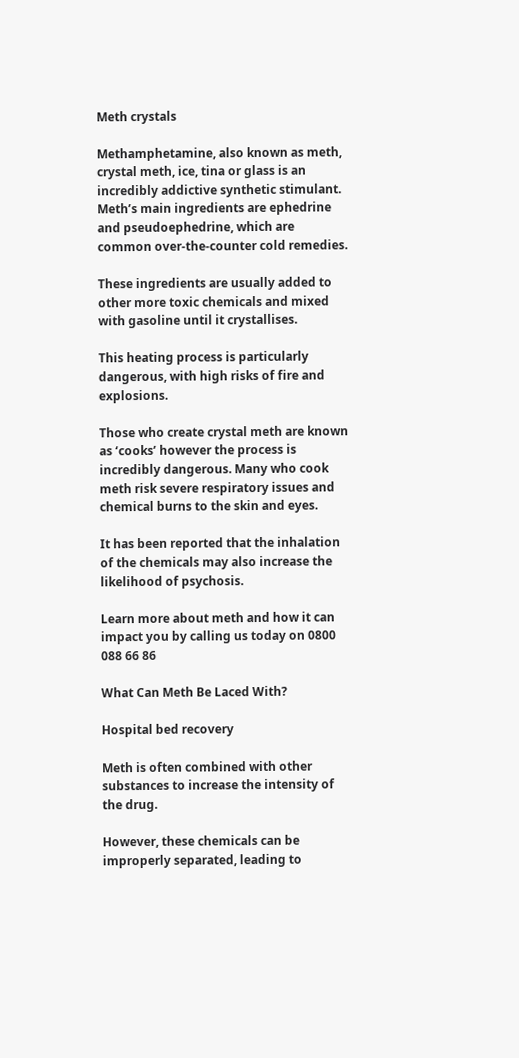Meth crystals

Methamphetamine, also known as meth, crystal meth, ice, tina or glass is an incredibly addictive synthetic stimulant. Meth’s main ingredients are ephedrine and pseudoephedrine, which are common over-the-counter cold remedies.

These ingredients are usually added to other more toxic chemicals and mixed with gasoline until it crystallises.

This heating process is particularly dangerous, with high risks of fire and explosions.

Those who create crystal meth are known as ‘cooks’ however the process is incredibly dangerous. Many who cook meth risk severe respiratory issues and chemical burns to the skin and eyes.

It has been reported that the inhalation of the chemicals may also increase the likelihood of psychosis.

Learn more about meth and how it can impact you by calling us today on 0800 088 66 86

What Can Meth Be Laced With?

Hospital bed recovery

Meth is often combined with other substances to increase the intensity of the drug.

However, these chemicals can be improperly separated, leading to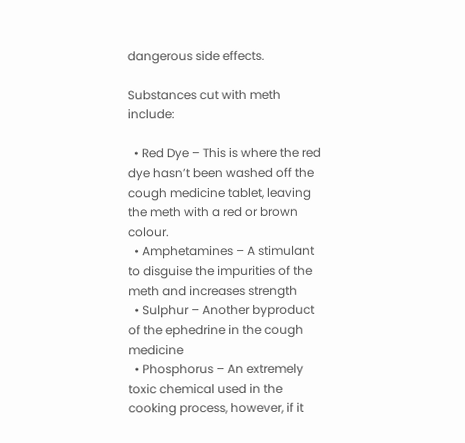dangerous side effects.

Substances cut with meth include:

  • Red Dye – This is where the red dye hasn’t been washed off the cough medicine tablet, leaving the meth with a red or brown colour.
  • Amphetamines – A stimulant to disguise the impurities of the meth and increases strength
  • Sulphur – Another byproduct of the ephedrine in the cough medicine
  • Phosphorus – An extremely toxic chemical used in the cooking process, however, if it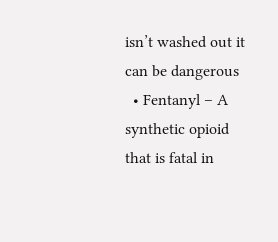isn’t washed out it can be dangerous
  • Fentanyl – A synthetic opioid that is fatal in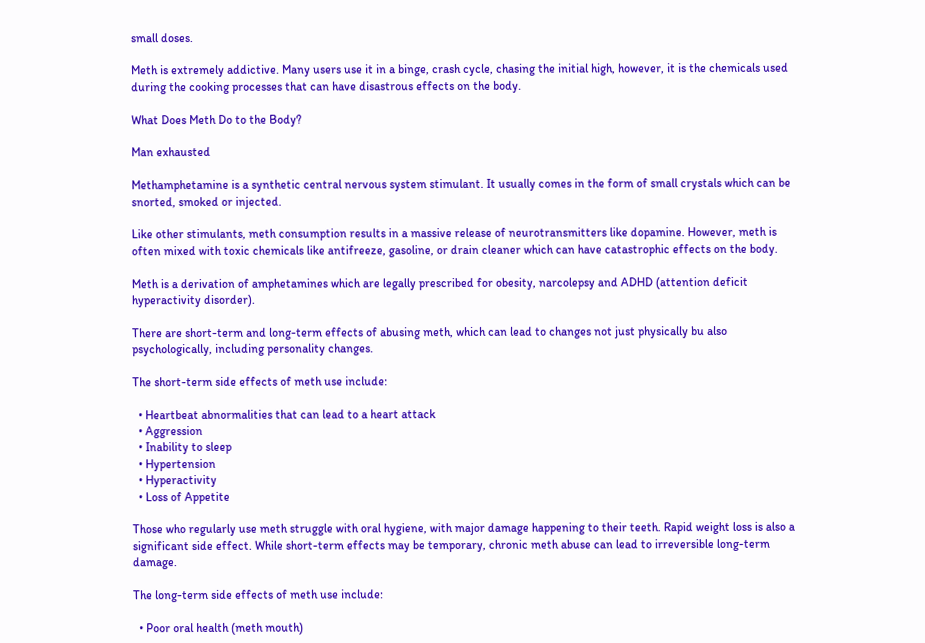small doses.

Meth is extremely addictive. Many users use it in a binge, crash cycle, chasing the initial high, however, it is the chemicals used during the cooking processes that can have disastrous effects on the body.

What Does Meth Do to the Body?

Man exhausted

Methamphetamine is a synthetic central nervous system stimulant. It usually comes in the form of small crystals which can be snorted, smoked or injected.

Like other stimulants, meth consumption results in a massive release of neurotransmitters like dopamine. However, meth is often mixed with toxic chemicals like antifreeze, gasoline, or drain cleaner which can have catastrophic effects on the body.

Meth is a derivation of amphetamines which are legally prescribed for obesity, narcolepsy and ADHD (attention deficit hyperactivity disorder).

There are short-term and long-term effects of abusing meth, which can lead to changes not just physically bu also psychologically, including personality changes.

The short-term side effects of meth use include:

  • Heartbeat abnormalities that can lead to a heart attack
  • Aggression
  • Inability to sleep
  • Hypertension
  • Hyperactivity
  • Loss of Appetite

Those who regularly use meth struggle with oral hygiene, with major damage happening to their teeth. Rapid weight loss is also a significant side effect. While short-term effects may be temporary, chronic meth abuse can lead to irreversible long-term damage.

The long-term side effects of meth use include:

  • Poor oral health (meth mouth)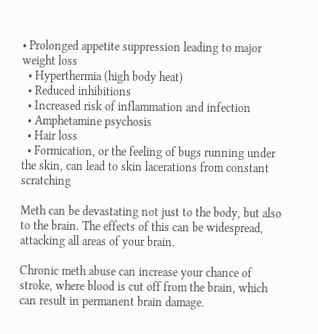• Prolonged appetite suppression leading to major weight loss
  • Hyperthermia (high body heat)
  • Reduced inhibitions
  • Increased risk of inflammation and infection
  • Amphetamine psychosis
  • Hair loss
  • Formication, or the feeling of bugs running under the skin, can lead to skin lacerations from constant scratching

Meth can be devastating not just to the body, but also to the brain. The effects of this can be widespread, attacking all areas of your brain.

Chronic meth abuse can increase your chance of stroke, where blood is cut off from the brain, which can result in permanent brain damage.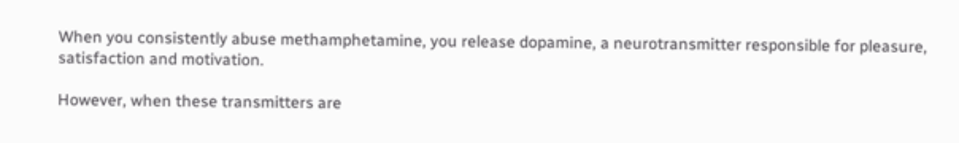When you consistently abuse methamphetamine, you release dopamine, a neurotransmitter responsible for pleasure, satisfaction and motivation.

However, when these transmitters are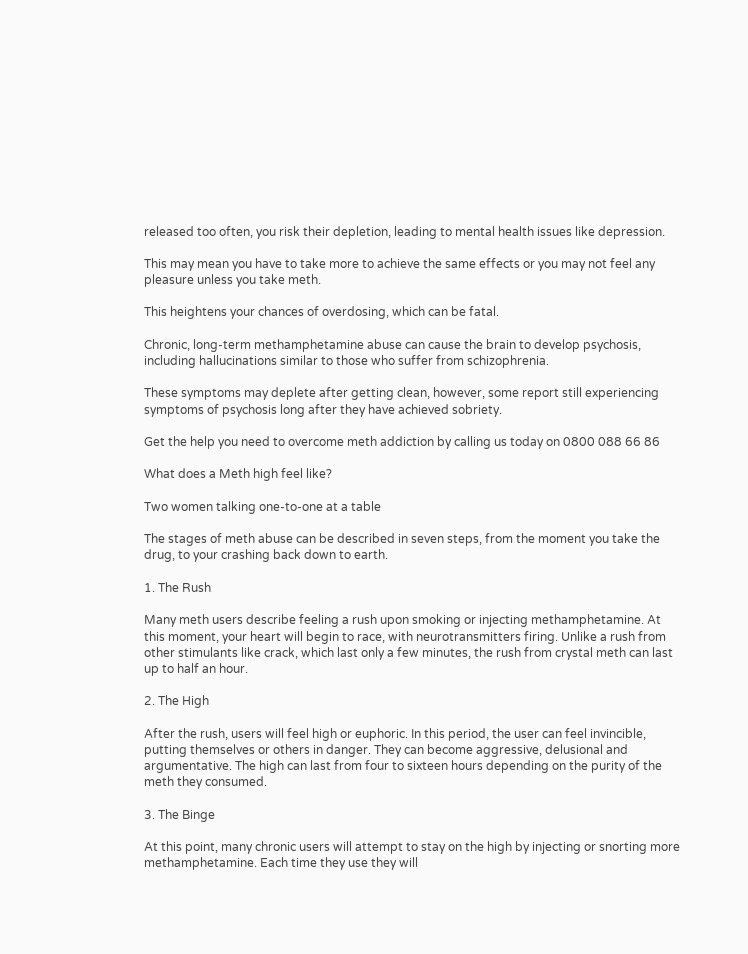released too often, you risk their depletion, leading to mental health issues like depression.

This may mean you have to take more to achieve the same effects or you may not feel any pleasure unless you take meth.

This heightens your chances of overdosing, which can be fatal.

Chronic, long-term methamphetamine abuse can cause the brain to develop psychosis, including hallucinations similar to those who suffer from schizophrenia.

These symptoms may deplete after getting clean, however, some report still experiencing symptoms of psychosis long after they have achieved sobriety.

Get the help you need to overcome meth addiction by calling us today on 0800 088 66 86

What does a Meth high feel like?

Two women talking one-to-one at a table

The stages of meth abuse can be described in seven steps, from the moment you take the drug, to your crashing back down to earth.

1. The Rush

Many meth users describe feeling a rush upon smoking or injecting methamphetamine. At this moment, your heart will begin to race, with neurotransmitters firing. Unlike a rush from other stimulants like crack, which last only a few minutes, the rush from crystal meth can last up to half an hour.

2. The High

After the rush, users will feel high or euphoric. In this period, the user can feel invincible, putting themselves or others in danger. They can become aggressive, delusional and argumentative. The high can last from four to sixteen hours depending on the purity of the meth they consumed.

3. The Binge

At this point, many chronic users will attempt to stay on the high by injecting or snorting more methamphetamine. Each time they use they will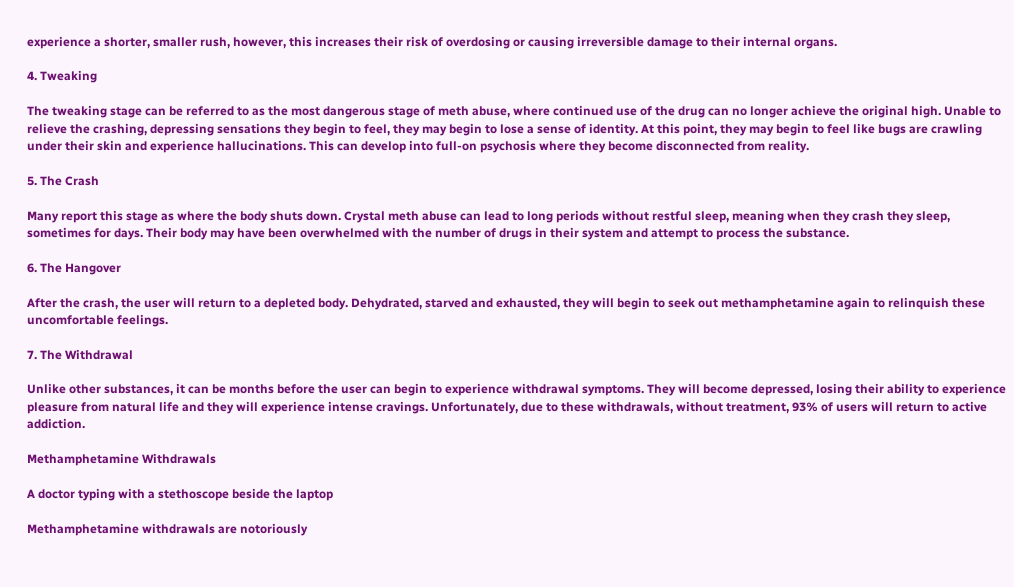experience a shorter, smaller rush, however, this increases their risk of overdosing or causing irreversible damage to their internal organs.

4. Tweaking

The tweaking stage can be referred to as the most dangerous stage of meth abuse, where continued use of the drug can no longer achieve the original high. Unable to relieve the crashing, depressing sensations they begin to feel, they may begin to lose a sense of identity. At this point, they may begin to feel like bugs are crawling under their skin and experience hallucinations. This can develop into full-on psychosis where they become disconnected from reality.

5. The Crash

Many report this stage as where the body shuts down. Crystal meth abuse can lead to long periods without restful sleep, meaning when they crash they sleep, sometimes for days. Their body may have been overwhelmed with the number of drugs in their system and attempt to process the substance.

6. The Hangover

After the crash, the user will return to a depleted body. Dehydrated, starved and exhausted, they will begin to seek out methamphetamine again to relinquish these uncomfortable feelings.

7. The Withdrawal

Unlike other substances, it can be months before the user can begin to experience withdrawal symptoms. They will become depressed, losing their ability to experience pleasure from natural life and they will experience intense cravings. Unfortunately, due to these withdrawals, without treatment, 93% of users will return to active addiction.

Methamphetamine Withdrawals

A doctor typing with a stethoscope beside the laptop

Methamphetamine withdrawals are notoriously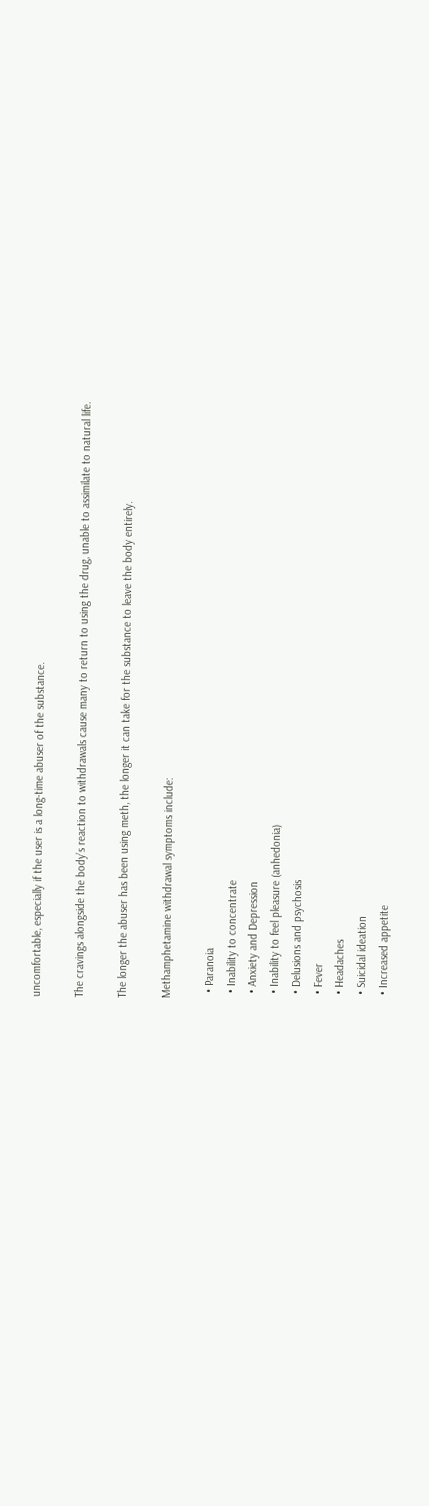uncomfortable, especially if the user is a long-time abuser of the substance.

The cravings alongside the body’s reaction to withdrawals cause many to return to using the drug, unable to assimilate to natural life.

The longer the abuser has been using meth, the longer it can take for the substance to leave the body entirely.

Methamphetamine withdrawal symptoms include:

  • Paranoia
  • Inability to concentrate
  • Anxiety and Depression
  • Inability to feel pleasure (anhedonia)
  • Delusions and psychosis
  • Fever
  • Headaches
  • Suicidal ideation
  • Increased appetite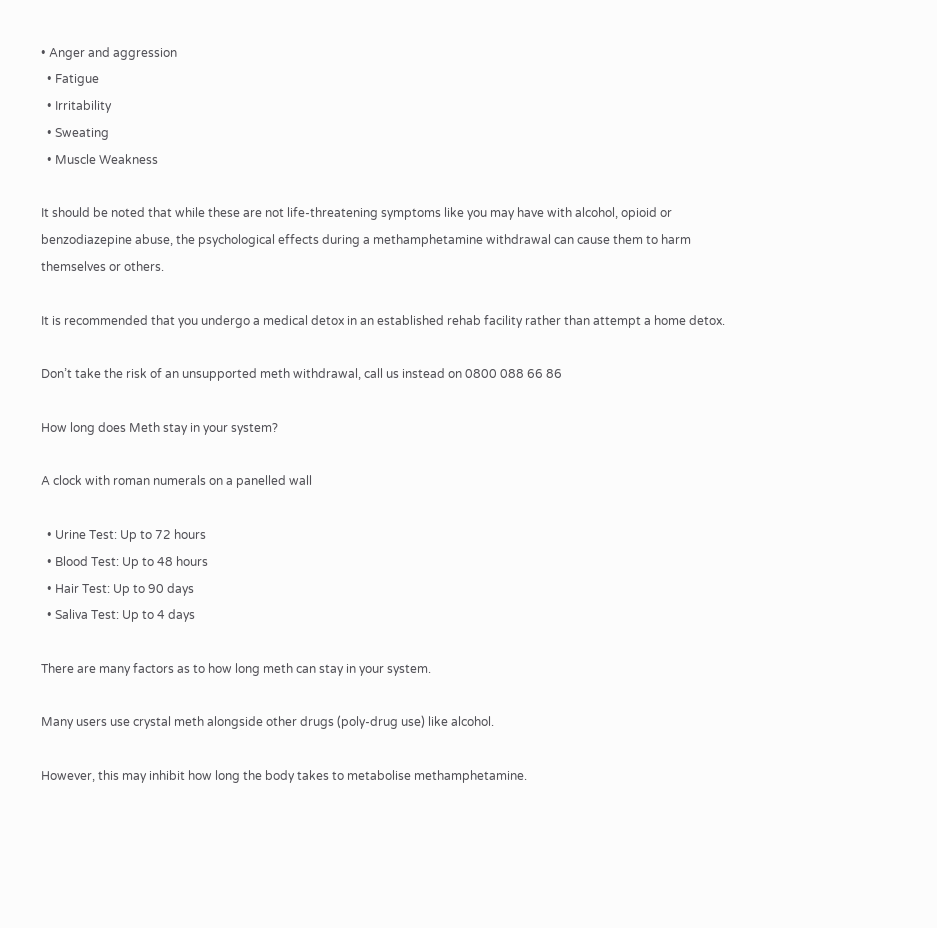• Anger and aggression
  • Fatigue
  • Irritability
  • Sweating
  • Muscle Weakness

It should be noted that while these are not life-threatening symptoms like you may have with alcohol, opioid or benzodiazepine abuse, the psychological effects during a methamphetamine withdrawal can cause them to harm themselves or others.

It is recommended that you undergo a medical detox in an established rehab facility rather than attempt a home detox.

Don’t take the risk of an unsupported meth withdrawal, call us instead on 0800 088 66 86

How long does Meth stay in your system?

A clock with roman numerals on a panelled wall

  • Urine Test: Up to 72 hours
  • Blood Test: Up to 48 hours
  • Hair Test: Up to 90 days
  • Saliva Test: Up to 4 days

There are many factors as to how long meth can stay in your system.

Many users use crystal meth alongside other drugs (poly-drug use) like alcohol.

However, this may inhibit how long the body takes to metabolise methamphetamine.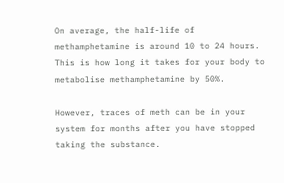On average, the half-life of methamphetamine is around 10 to 24 hours. This is how long it takes for your body to metabolise methamphetamine by 50%.

However, traces of meth can be in your system for months after you have stopped taking the substance.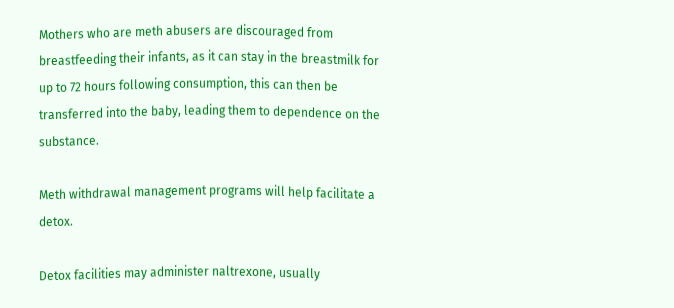Mothers who are meth abusers are discouraged from breastfeeding their infants, as it can stay in the breastmilk for up to 72 hours following consumption, this can then be transferred into the baby, leading them to dependence on the substance.

Meth withdrawal management programs will help facilitate a detox.

Detox facilities may administer naltrexone, usually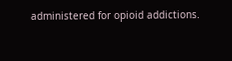administered for opioid addictions.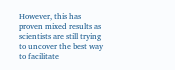However, this has proven mixed results as scientists are still trying to uncover the best way to facilitate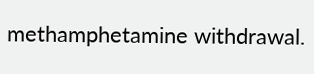methamphetamine withdrawal.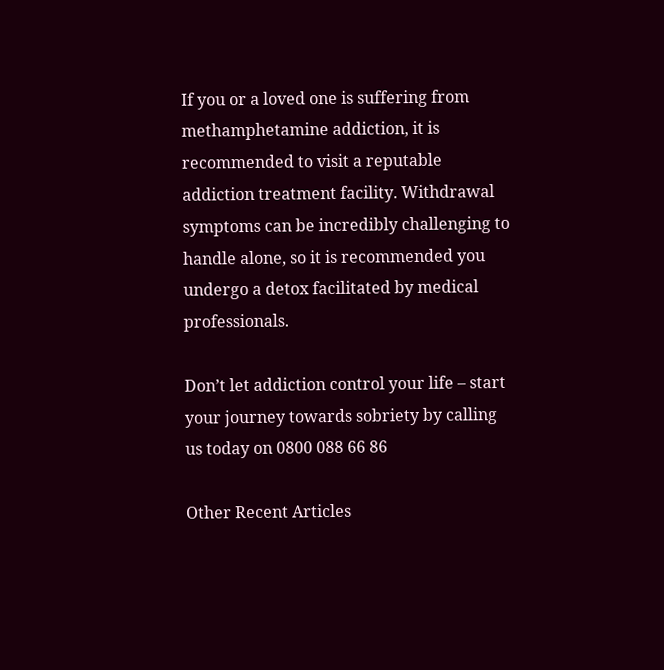If you or a loved one is suffering from methamphetamine addiction, it is recommended to visit a reputable addiction treatment facility. Withdrawal symptoms can be incredibly challenging to handle alone, so it is recommended you undergo a detox facilitated by medical professionals.

Don’t let addiction control your life – start your journey towards sobriety by calling us today on 0800 088 66 86

Other Recent Articles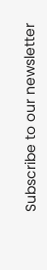Subscribe to our newsletter